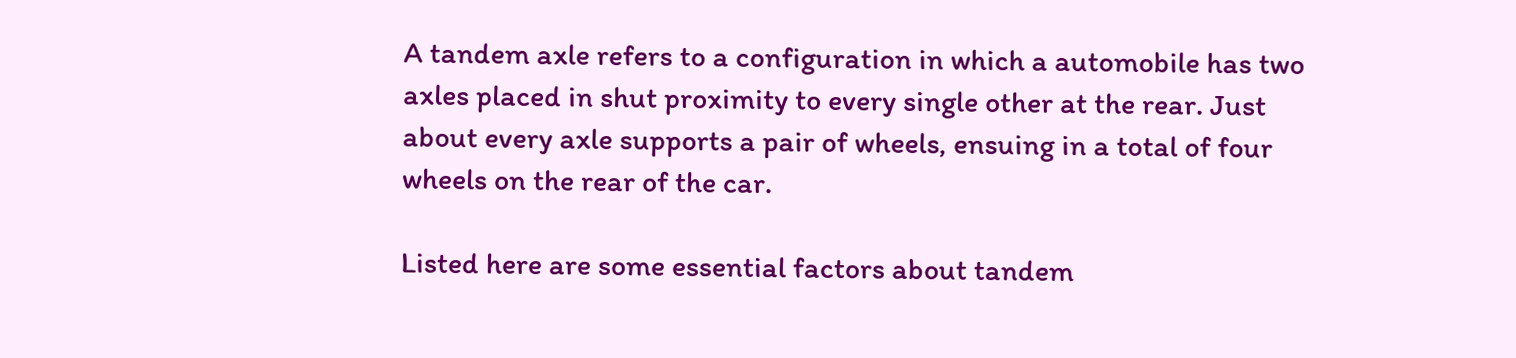A tandem axle refers to a configuration in which a automobile has two axles placed in shut proximity to every single other at the rear. Just about every axle supports a pair of wheels, ensuing in a total of four wheels on the rear of the car.

Listed here are some essential factors about tandem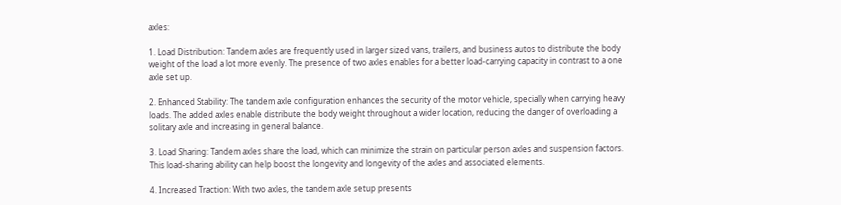axles:

1. Load Distribution: Tandem axles are frequently used in larger sized vans, trailers, and business autos to distribute the body weight of the load a lot more evenly. The presence of two axles enables for a better load-carrying capacity in contrast to a one axle set up.

2. Enhanced Stability: The tandem axle configuration enhances the security of the motor vehicle, specially when carrying heavy loads. The added axles enable distribute the body weight throughout a wider location, reducing the danger of overloading a solitary axle and increasing in general balance.

3. Load Sharing: Tandem axles share the load, which can minimize the strain on particular person axles and suspension factors. This load-sharing ability can help boost the longevity and longevity of the axles and associated elements.

4. Increased Traction: With two axles, the tandem axle setup presents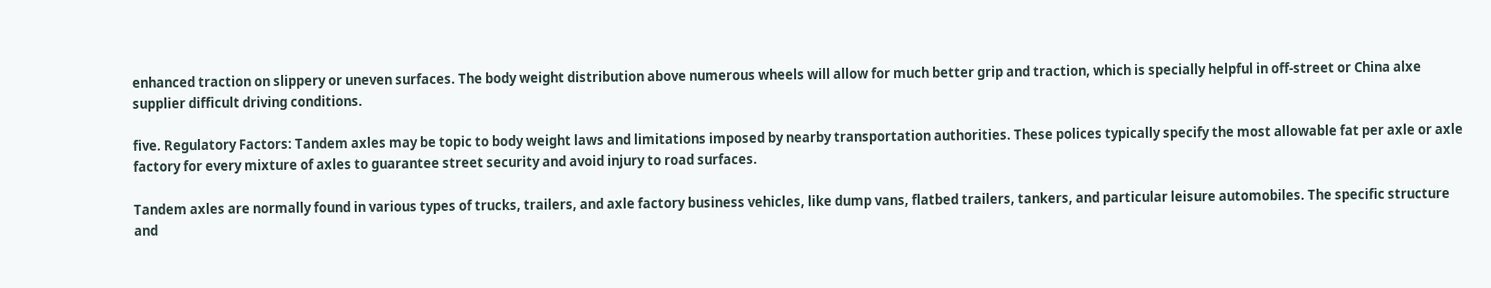enhanced traction on slippery or uneven surfaces. The body weight distribution above numerous wheels will allow for much better grip and traction, which is specially helpful in off-street or China alxe supplier difficult driving conditions.

five. Regulatory Factors: Tandem axles may be topic to body weight laws and limitations imposed by nearby transportation authorities. These polices typically specify the most allowable fat per axle or axle factory for every mixture of axles to guarantee street security and avoid injury to road surfaces.

Tandem axles are normally found in various types of trucks, trailers, and axle factory business vehicles, like dump vans, flatbed trailers, tankers, and particular leisure automobiles. The specific structure and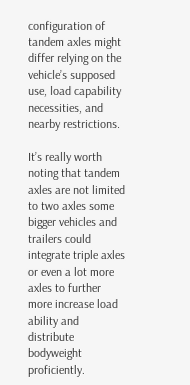configuration of tandem axles might differ relying on the vehicle’s supposed use, load capability necessities, and nearby restrictions.

It’s really worth noting that tandem axles are not limited to two axles some bigger vehicles and trailers could integrate triple axles or even a lot more axles to further more increase load ability and distribute bodyweight proficiently.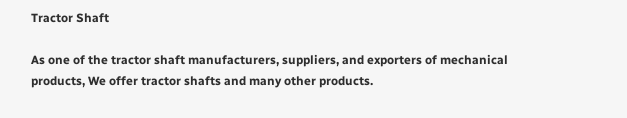Tractor Shaft

As one of the tractor shaft manufacturers, suppliers, and exporters of mechanical products, We offer tractor shafts and many other products.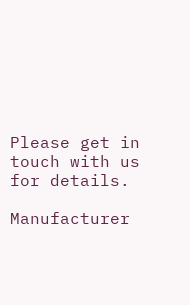Please get in touch with us for details.

Manufacturer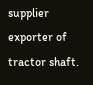supplier exporter of tractor shaft.